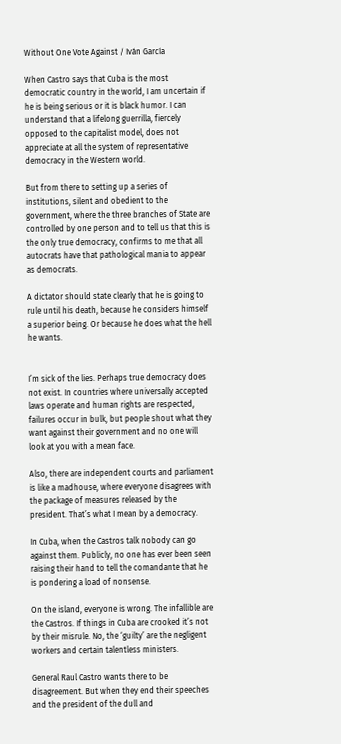Without One Vote Against / Iván García

When Castro says that Cuba is the most democratic country in the world, I am uncertain if he is being serious or it is black humor. I can understand that a lifelong guerrilla, fiercely opposed to the capitalist model, does not appreciate at all the system of representative democracy in the Western world.

But from there to setting up a series of institutions, silent and obedient to the government, where the three branches of State are controlled by one person and to tell us that this is the only true democracy, confirms to me that all autocrats have that pathological mania to appear as democrats.

A dictator should state clearly that he is going to rule until his death, because he considers himself a superior being. Or because he does what the hell he wants.


I’m sick of the lies. Perhaps true democracy does not exist. In countries where universally accepted laws operate and human rights are respected, failures occur in bulk, but people shout what they want against their government and no one will look at you with a mean face.

Also, there are independent courts and parliament is like a madhouse, where everyone disagrees with the package of measures released by the president. That’s what I mean by a democracy.

In Cuba, when the Castros talk nobody can go against them. Publicly, no one has ever been seen raising their hand to tell the comandante that he is pondering a load of nonsense.

On the island, everyone is wrong. The infallible are the Castros. If things in Cuba are crooked it’s not by their misrule. No, the ‘guilty’ are the negligent workers and certain talentless ministers.

General Raul Castro wants there to be disagreement. But when they end their speeches and the president of the dull and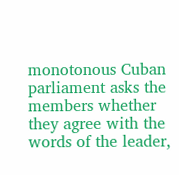monotonous Cuban parliament asks the members whether they agree with the words of the leader,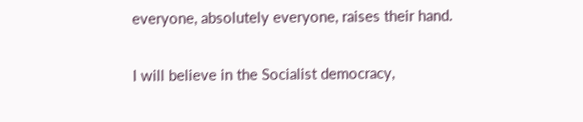everyone, absolutely everyone, raises their hand.

I will believe in the Socialist democracy,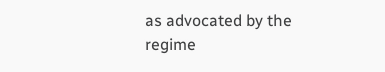as advocated by the regime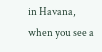in Havana, when you see a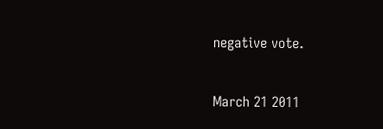negative vote.

March 21 2011